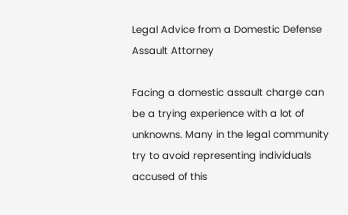Legal Advice from a Domestic Defense Assault Attorney

Facing a domestic assault charge can be a trying experience with a lot of unknowns. Many in the legal community try to avoid representing individuals accused of this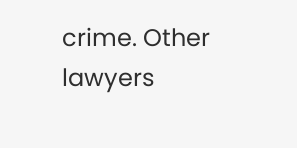crime. Other lawyers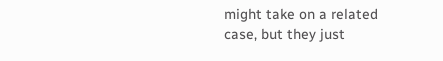might take on a related case, but they just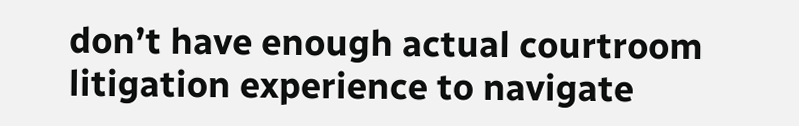don’t have enough actual courtroom litigation experience to navigate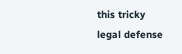this tricky legal defense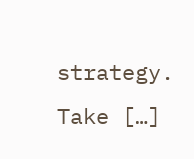strategy. Take […]